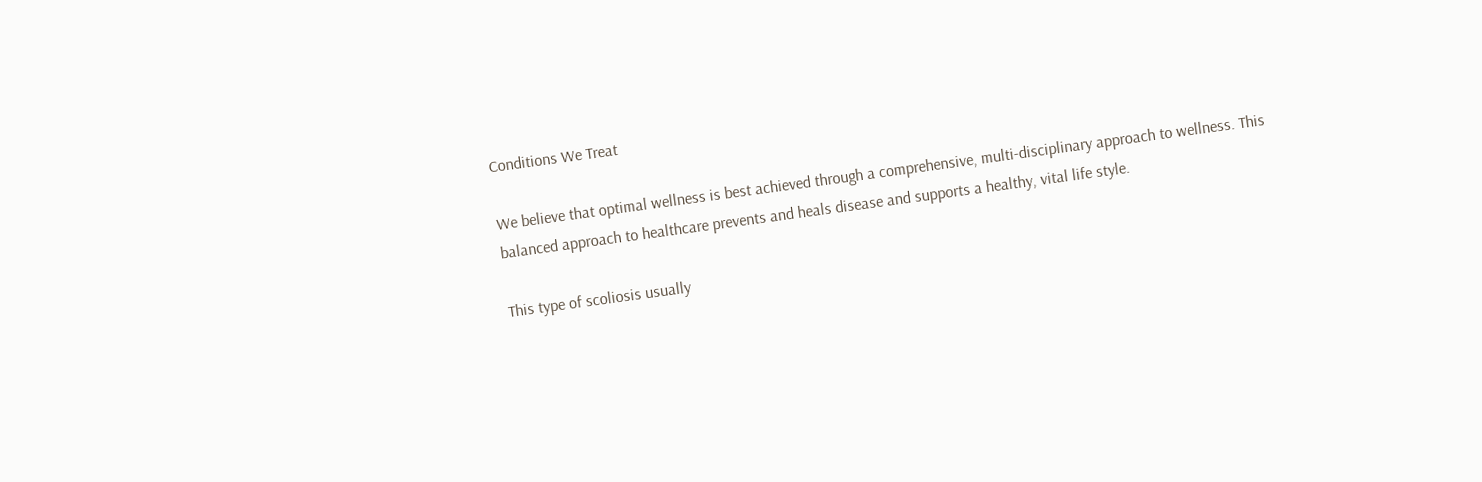Conditions We Treat

We believe that optimal wellness is best achieved through a comprehensive, multi-disciplinary approach to wellness. This balanced approach to healthcare prevents and heals disease and supports a healthy, vital life style.

This type of scoliosis usually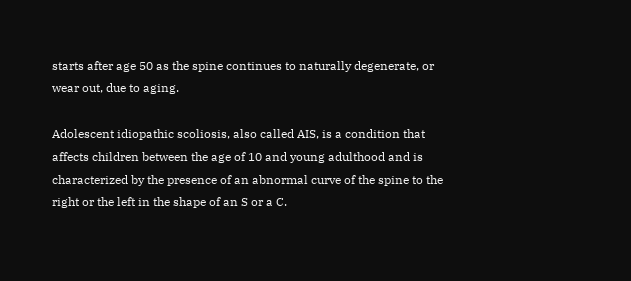starts after age 50 as the spine continues to naturally degenerate, or wear out, due to aging.

Adolescent idiopathic scoliosis, also called AIS, is a condition that affects children between the age of 10 and young adulthood and is characterized by the presence of an abnormal curve of the spine to the right or the left in the shape of an S or a C.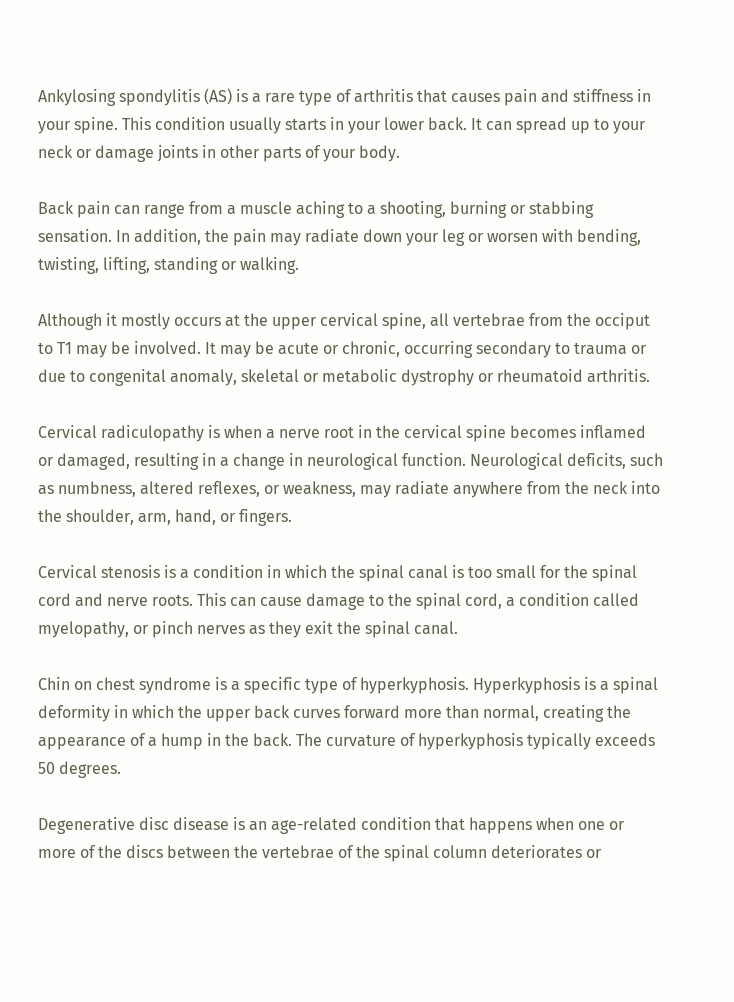Ankylosing spondylitis (AS) is a rare type of arthritis that causes pain and stiffness in your spine. This condition usually starts in your lower back. It can spread up to your neck or damage joints in other parts of your body.

Back pain can range from a muscle aching to a shooting, burning or stabbing sensation. In addition, the pain may radiate down your leg or worsen with bending, twisting, lifting, standing or walking.

Although it mostly occurs at the upper cervical spine, all vertebrae from the occiput to T1 may be involved. It may be acute or chronic, occurring secondary to trauma or due to congenital anomaly, skeletal or metabolic dystrophy or rheumatoid arthritis.

Cervical radiculopathy is when a nerve root in the cervical spine becomes inflamed or damaged, resulting in a change in neurological function. Neurological deficits, such as numbness, altered reflexes, or weakness, may radiate anywhere from the neck into the shoulder, arm, hand, or fingers.

Cervical stenosis is a condition in which the spinal canal is too small for the spinal cord and nerve roots. This can cause damage to the spinal cord, a condition called myelopathy, or pinch nerves as they exit the spinal canal.

Chin on chest syndrome is a specific type of hyperkyphosis. Hyperkyphosis is a spinal deformity in which the upper back curves forward more than normal, creating the appearance of a hump in the back. The curvature of hyperkyphosis typically exceeds 50 degrees.

Degenerative disc disease is an age-related condition that happens when one or more of the discs between the vertebrae of the spinal column deteriorates or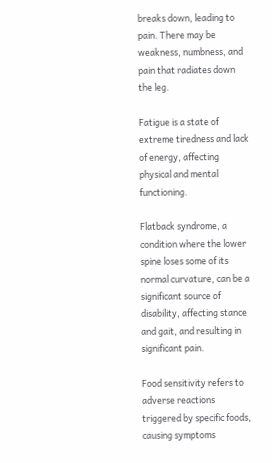breaks down, leading to pain. There may be weakness, numbness, and pain that radiates down the leg.

Fatigue is a state of extreme tiredness and lack of energy, affecting physical and mental functioning.

Flatback syndrome, a condition where the lower spine loses some of its normal curvature, can be a significant source of disability, affecting stance and gait, and resulting in significant pain.

Food sensitivity refers to adverse reactions triggered by specific foods, causing symptoms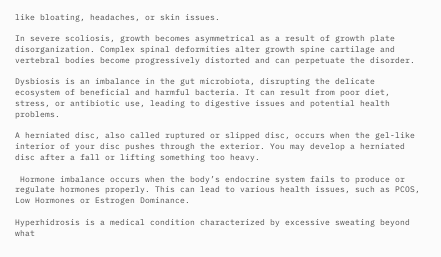like bloating, headaches, or skin issues.

In severe scoliosis, growth becomes asymmetrical as a result of growth plate disorganization. Complex spinal deformities alter growth spine cartilage and vertebral bodies become progressively distorted and can perpetuate the disorder.

Dysbiosis is an imbalance in the gut microbiota, disrupting the delicate ecosystem of beneficial and harmful bacteria. It can result from poor diet, stress, or antibiotic use, leading to digestive issues and potential health problems.

A herniated disc, also called ruptured or slipped disc, occurs when the gel-like interior of your disc pushes through the exterior. You may develop a herniated disc after a fall or lifting something too heavy.

 Hormone imbalance occurs when the body’s endocrine system fails to produce or regulate hormones properly. This can lead to various health issues, such as PCOS, Low Hormones or Estrogen Dominance.

Hyperhidrosis is a medical condition characterized by excessive sweating beyond what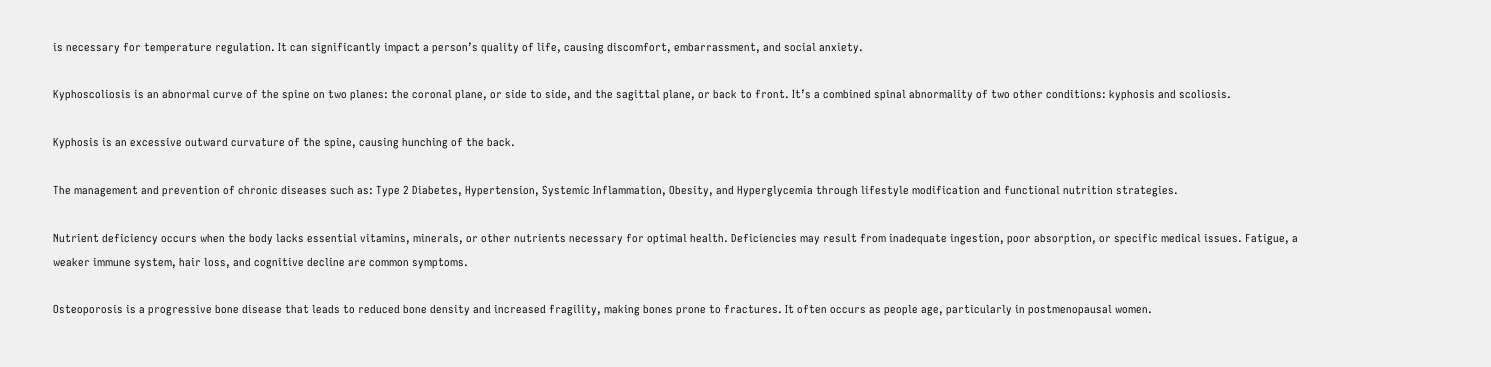is necessary for temperature regulation. It can significantly impact a person’s quality of life, causing discomfort, embarrassment, and social anxiety.

Kyphoscoliosis is an abnormal curve of the spine on two planes: the coronal plane, or side to side, and the sagittal plane, or back to front. It’s a combined spinal abnormality of two other conditions: kyphosis and scoliosis.

Kyphosis is an excessive outward curvature of the spine, causing hunching of the back.

The management and prevention of chronic diseases such as: Type 2 Diabetes, Hypertension, Systemic Inflammation, Obesity, and Hyperglycemia through lifestyle modification and functional nutrition strategies.

Nutrient deficiency occurs when the body lacks essential vitamins, minerals, or other nutrients necessary for optimal health. Deficiencies may result from inadequate ingestion, poor absorption, or specific medical issues. Fatigue, a weaker immune system, hair loss, and cognitive decline are common symptoms.

Osteoporosis is a progressive bone disease that leads to reduced bone density and increased fragility, making bones prone to fractures. It often occurs as people age, particularly in postmenopausal women.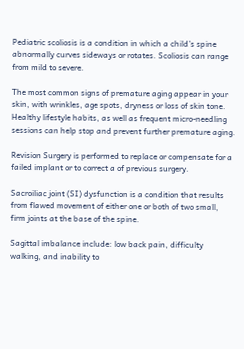Pediatric scoliosis is a condition in which a child’s spine abnormally curves sideways or rotates. Scoliosis can range from mild to severe.

The most common signs of premature aging appear in your skin, with wrinkles, age spots, dryness or loss of skin tone.  Healthy lifestyle habits, as well as frequent micro-needling sessions can help stop and prevent further premature aging.

Revision Surgery is performed to replace or compensate for a failed implant or to correct a of previous surgery.

Sacroiliac joint (SI) dysfunction is a condition that results from flawed movement of either one or both of two small, firm joints at the base of the spine.

Sagittal imbalance include: low back pain, difficulty walking, and inability to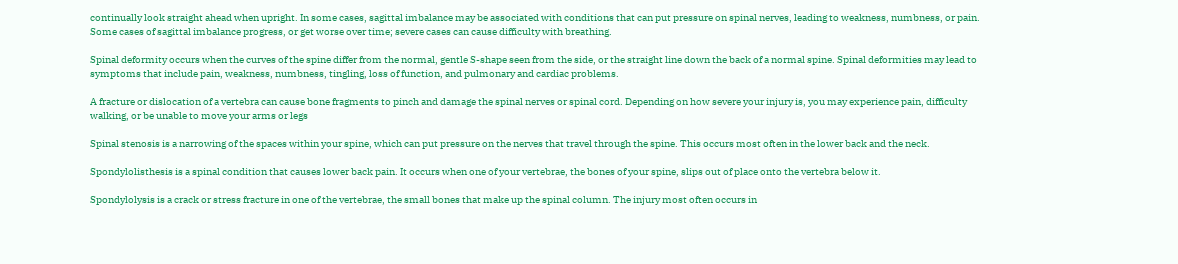continually look straight ahead when upright. In some cases, sagittal imbalance may be associated with conditions that can put pressure on spinal nerves, leading to weakness, numbness, or pain. Some cases of sagittal imbalance progress, or get worse over time; severe cases can cause difficulty with breathing.

Spinal deformity occurs when the curves of the spine differ from the normal, gentle S-shape seen from the side, or the straight line down the back of a normal spine. Spinal deformities may lead to symptoms that include pain, weakness, numbness, tingling, loss of function, and pulmonary and cardiac problems.

A fracture or dislocation of a vertebra can cause bone fragments to pinch and damage the spinal nerves or spinal cord. Depending on how severe your injury is, you may experience pain, difficulty walking, or be unable to move your arms or legs

Spinal stenosis is a narrowing of the spaces within your spine, which can put pressure on the nerves that travel through the spine. This occurs most often in the lower back and the neck.

Spondylolisthesis is a spinal condition that causes lower back pain. It occurs when one of your vertebrae, the bones of your spine, slips out of place onto the vertebra below it.

Spondylolysis is a crack or stress fracture in one of the vertebrae, the small bones that make up the spinal column. The injury most often occurs in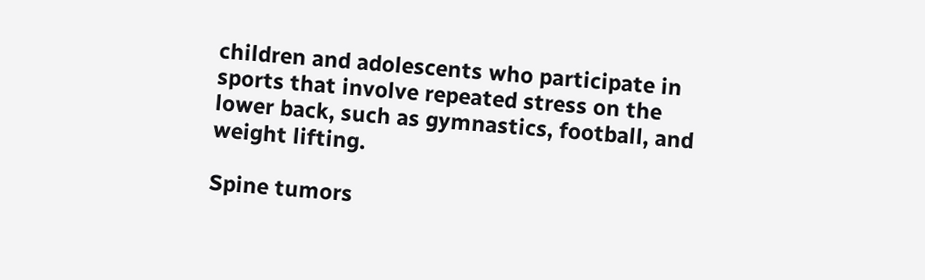children and adolescents who participate in sports that involve repeated stress on the lower back, such as gymnastics, football, and weight lifting.

Spine tumors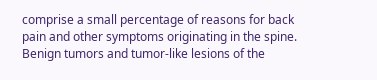comprise a small percentage of reasons for back pain and other symptoms originating in the spine. Benign tumors and tumor-like lesions of the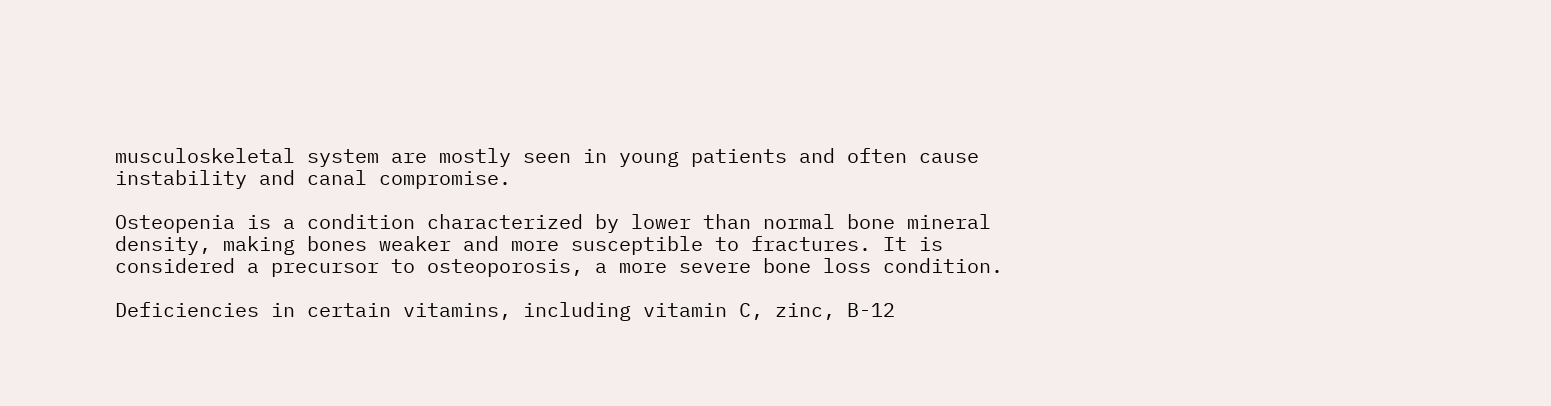musculoskeletal system are mostly seen in young patients and often cause instability and canal compromise.

Osteopenia is a condition characterized by lower than normal bone mineral density, making bones weaker and more susceptible to fractures. It is considered a precursor to osteoporosis, a more severe bone loss condition.

Deficiencies in certain vitamins, including vitamin C, zinc, B-12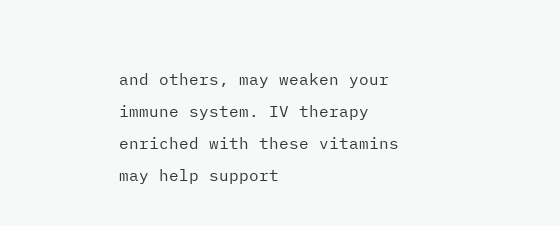and others, may weaken your immune system. IV therapy enriched with these vitamins may help support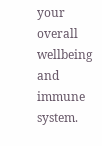your overall wellbeing and immune system.